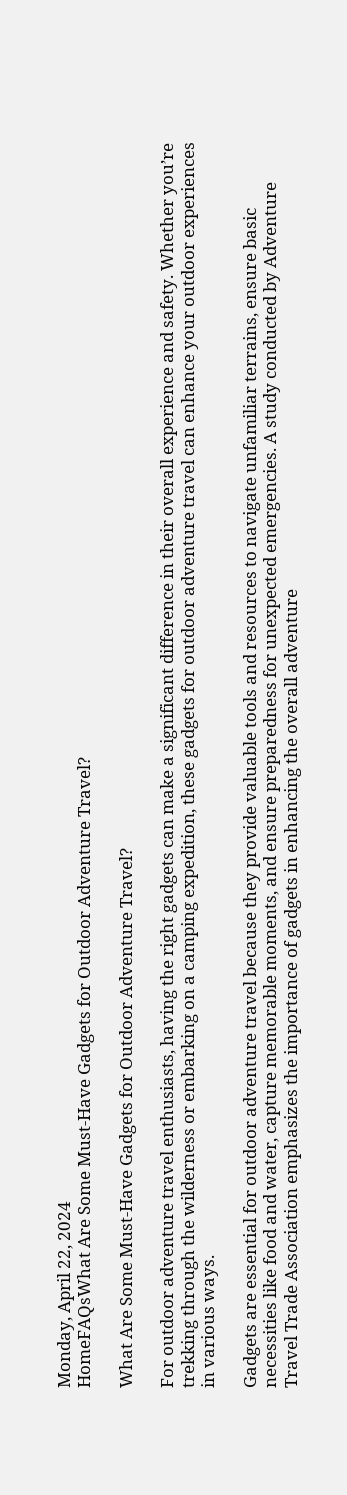Monday, April 22, 2024
HomeFAQsWhat Are Some Must-Have Gadgets for Outdoor Adventure Travel?

What Are Some Must-Have Gadgets for Outdoor Adventure Travel?

For outdoor adventure travel enthusiasts, having the right gadgets can make a significant difference in their overall experience and safety. Whether you’re trekking through the wilderness or embarking on a camping expedition, these gadgets for outdoor adventure travel can enhance your outdoor experiences in various ways.

Gadgets are essential for outdoor adventure travel because they provide valuable tools and resources to navigate unfamiliar terrains, ensure basic necessities like food and water, capture memorable moments, and ensure preparedness for unexpected emergencies. A study conducted by Adventure Travel Trade Association emphasizes the importance of gadgets in enhancing the overall adventure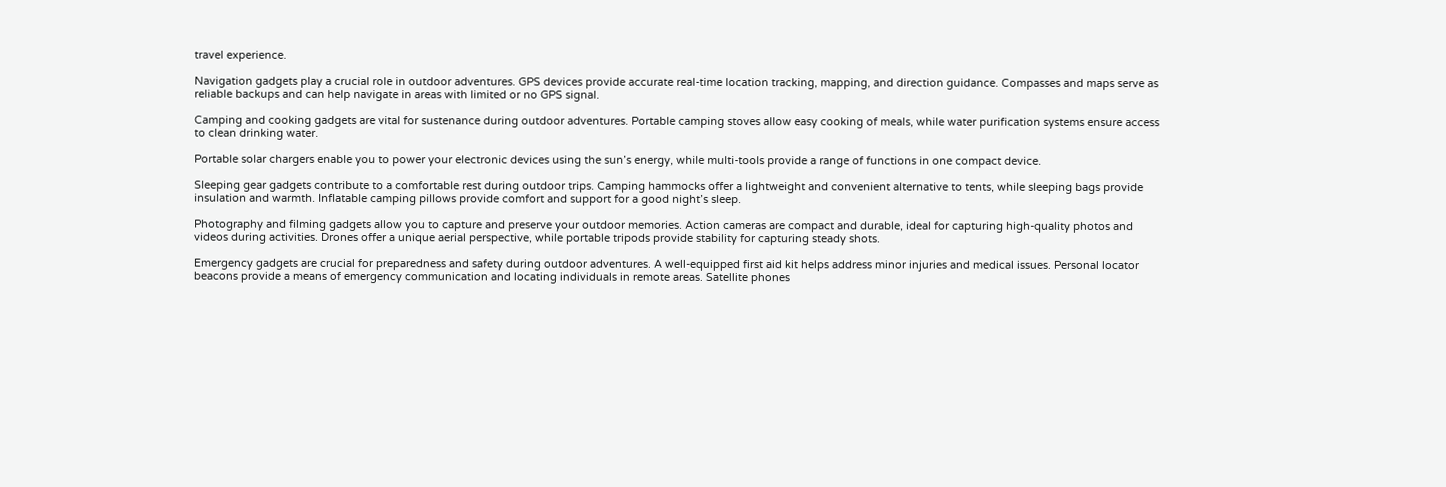travel experience.

Navigation gadgets play a crucial role in outdoor adventures. GPS devices provide accurate real-time location tracking, mapping, and direction guidance. Compasses and maps serve as reliable backups and can help navigate in areas with limited or no GPS signal.

Camping and cooking gadgets are vital for sustenance during outdoor adventures. Portable camping stoves allow easy cooking of meals, while water purification systems ensure access to clean drinking water.

Portable solar chargers enable you to power your electronic devices using the sun’s energy, while multi-tools provide a range of functions in one compact device.

Sleeping gear gadgets contribute to a comfortable rest during outdoor trips. Camping hammocks offer a lightweight and convenient alternative to tents, while sleeping bags provide insulation and warmth. Inflatable camping pillows provide comfort and support for a good night’s sleep.

Photography and filming gadgets allow you to capture and preserve your outdoor memories. Action cameras are compact and durable, ideal for capturing high-quality photos and videos during activities. Drones offer a unique aerial perspective, while portable tripods provide stability for capturing steady shots.

Emergency gadgets are crucial for preparedness and safety during outdoor adventures. A well-equipped first aid kit helps address minor injuries and medical issues. Personal locator beacons provide a means of emergency communication and locating individuals in remote areas. Satellite phones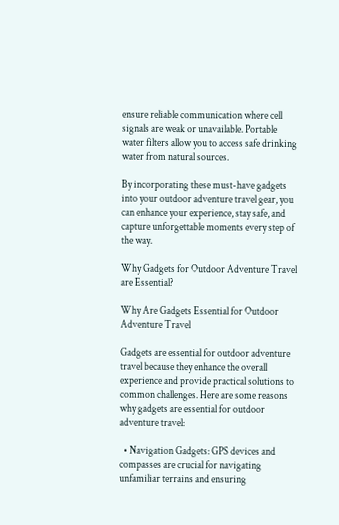ensure reliable communication where cell signals are weak or unavailable. Portable water filters allow you to access safe drinking water from natural sources.

By incorporating these must-have gadgets into your outdoor adventure travel gear, you can enhance your experience, stay safe, and capture unforgettable moments every step of the way.

Why Gadgets for Outdoor Adventure Travel are Essential?

Why Are Gadgets Essential for Outdoor Adventure Travel

Gadgets are essential for outdoor adventure travel because they enhance the overall experience and provide practical solutions to common challenges. Here are some reasons why gadgets are essential for outdoor adventure travel:

  • Navigation Gadgets: GPS devices and compasses are crucial for navigating unfamiliar terrains and ensuring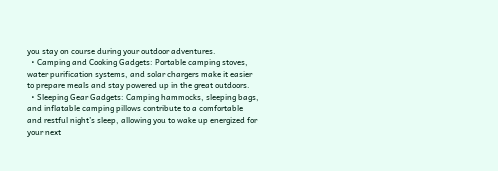you stay on course during your outdoor adventures.
  • Camping and Cooking Gadgets: Portable camping stoves, water purification systems, and solar chargers make it easier to prepare meals and stay powered up in the great outdoors.
  • Sleeping Gear Gadgets: Camping hammocks, sleeping bags, and inflatable camping pillows contribute to a comfortable and restful night’s sleep, allowing you to wake up energized for your next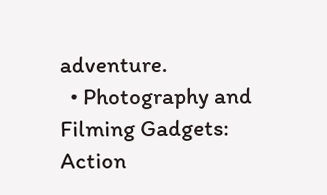adventure.
  • Photography and Filming Gadgets: Action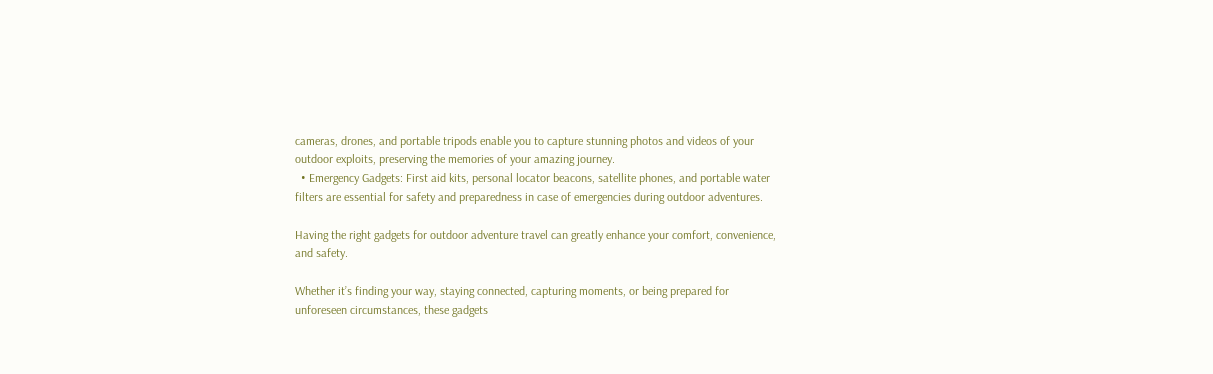cameras, drones, and portable tripods enable you to capture stunning photos and videos of your outdoor exploits, preserving the memories of your amazing journey.
  • Emergency Gadgets: First aid kits, personal locator beacons, satellite phones, and portable water filters are essential for safety and preparedness in case of emergencies during outdoor adventures.

Having the right gadgets for outdoor adventure travel can greatly enhance your comfort, convenience, and safety.

Whether it’s finding your way, staying connected, capturing moments, or being prepared for unforeseen circumstances, these gadgets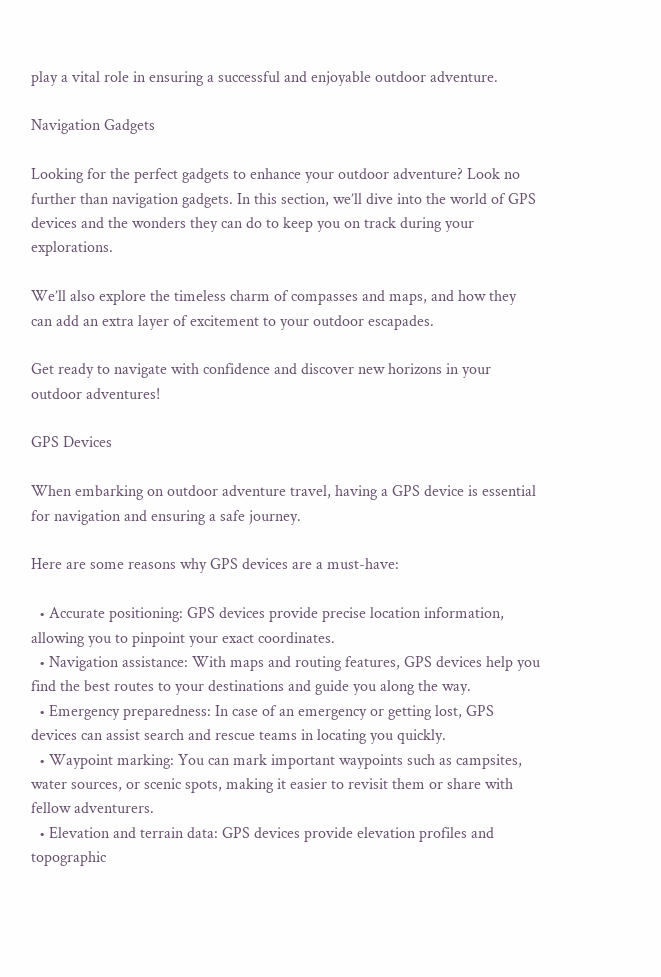play a vital role in ensuring a successful and enjoyable outdoor adventure.

Navigation Gadgets

Looking for the perfect gadgets to enhance your outdoor adventure? Look no further than navigation gadgets. In this section, we’ll dive into the world of GPS devices and the wonders they can do to keep you on track during your explorations.

We’ll also explore the timeless charm of compasses and maps, and how they can add an extra layer of excitement to your outdoor escapades.

Get ready to navigate with confidence and discover new horizons in your outdoor adventures!

GPS Devices

When embarking on outdoor adventure travel, having a GPS device is essential for navigation and ensuring a safe journey.

Here are some reasons why GPS devices are a must-have:

  • Accurate positioning: GPS devices provide precise location information, allowing you to pinpoint your exact coordinates.
  • Navigation assistance: With maps and routing features, GPS devices help you find the best routes to your destinations and guide you along the way.
  • Emergency preparedness: In case of an emergency or getting lost, GPS devices can assist search and rescue teams in locating you quickly.
  • Waypoint marking: You can mark important waypoints such as campsites, water sources, or scenic spots, making it easier to revisit them or share with fellow adventurers.
  • Elevation and terrain data: GPS devices provide elevation profiles and topographic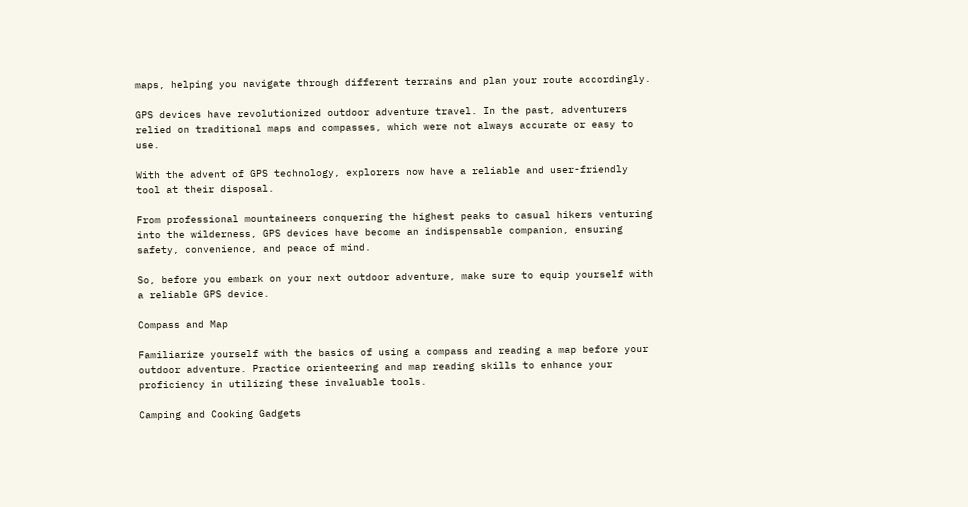maps, helping you navigate through different terrains and plan your route accordingly.

GPS devices have revolutionized outdoor adventure travel. In the past, adventurers relied on traditional maps and compasses, which were not always accurate or easy to use.

With the advent of GPS technology, explorers now have a reliable and user-friendly tool at their disposal.

From professional mountaineers conquering the highest peaks to casual hikers venturing into the wilderness, GPS devices have become an indispensable companion, ensuring safety, convenience, and peace of mind.

So, before you embark on your next outdoor adventure, make sure to equip yourself with a reliable GPS device.

Compass and Map

Familiarize yourself with the basics of using a compass and reading a map before your outdoor adventure. Practice orienteering and map reading skills to enhance your proficiency in utilizing these invaluable tools.

Camping and Cooking Gadgets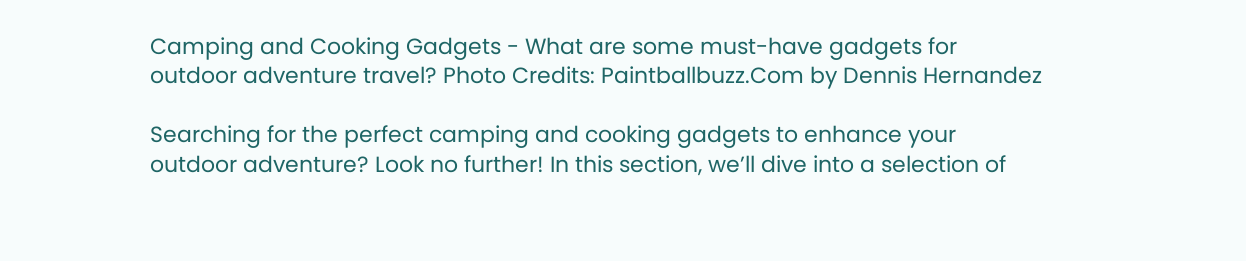Camping and Cooking Gadgets - What are some must-have gadgets for outdoor adventure travel? Photo Credits: Paintballbuzz.Com by Dennis Hernandez

Searching for the perfect camping and cooking gadgets to enhance your outdoor adventure? Look no further! In this section, we’ll dive into a selection of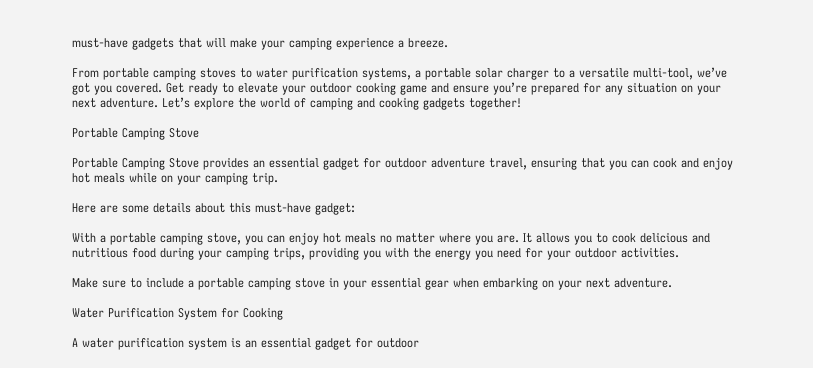must-have gadgets that will make your camping experience a breeze.

From portable camping stoves to water purification systems, a portable solar charger to a versatile multi-tool, we’ve got you covered. Get ready to elevate your outdoor cooking game and ensure you’re prepared for any situation on your next adventure. Let’s explore the world of camping and cooking gadgets together!

Portable Camping Stove

Portable Camping Stove provides an essential gadget for outdoor adventure travel, ensuring that you can cook and enjoy hot meals while on your camping trip.

Here are some details about this must-have gadget:

With a portable camping stove, you can enjoy hot meals no matter where you are. It allows you to cook delicious and nutritious food during your camping trips, providing you with the energy you need for your outdoor activities.

Make sure to include a portable camping stove in your essential gear when embarking on your next adventure.

Water Purification System for Cooking

A water purification system is an essential gadget for outdoor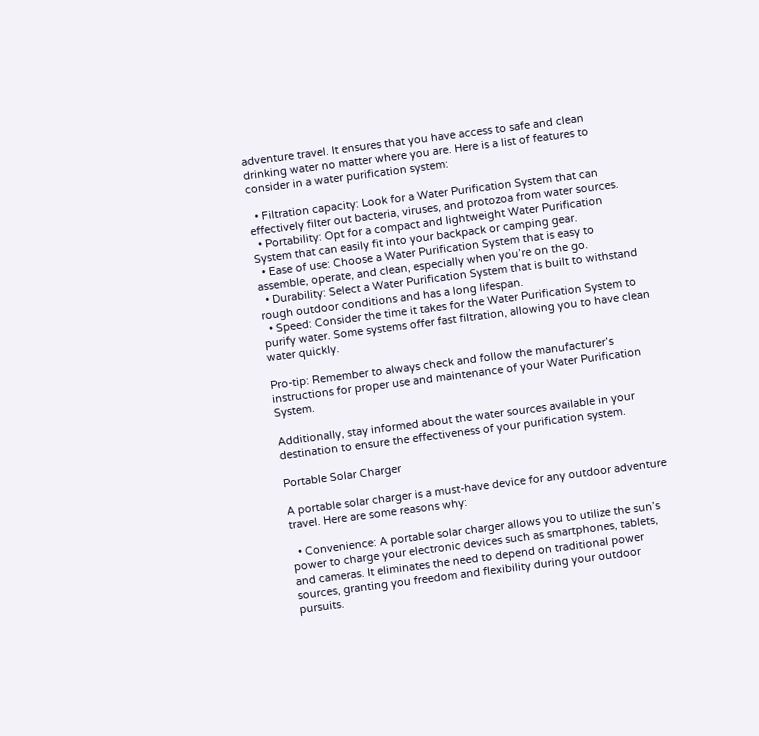adventure travel. It ensures that you have access to safe and clean drinking water no matter where you are. Here is a list of features to consider in a water purification system:

  • Filtration capacity: Look for a Water Purification System that can effectively filter out bacteria, viruses, and protozoa from water sources.
  • Portability: Opt for a compact and lightweight Water Purification System that can easily fit into your backpack or camping gear.
  • Ease of use: Choose a Water Purification System that is easy to assemble, operate, and clean, especially when you’re on the go.
  • Durability: Select a Water Purification System that is built to withstand rough outdoor conditions and has a long lifespan.
  • Speed: Consider the time it takes for the Water Purification System to purify water. Some systems offer fast filtration, allowing you to have clean water quickly.

Pro-tip: Remember to always check and follow the manufacturer’s instructions for proper use and maintenance of your Water Purification System.

Additionally, stay informed about the water sources available in your destination to ensure the effectiveness of your purification system.

Portable Solar Charger

A portable solar charger is a must-have device for any outdoor adventure travel. Here are some reasons why:

  • Convenience: A portable solar charger allows you to utilize the sun’s power to charge your electronic devices such as smartphones, tablets, and cameras. It eliminates the need to depend on traditional power sources, granting you freedom and flexibility during your outdoor pursuits.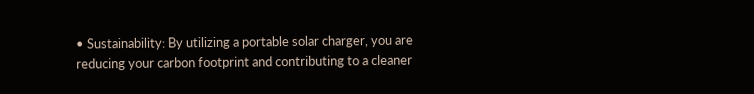• Sustainability: By utilizing a portable solar charger, you are reducing your carbon footprint and contributing to a cleaner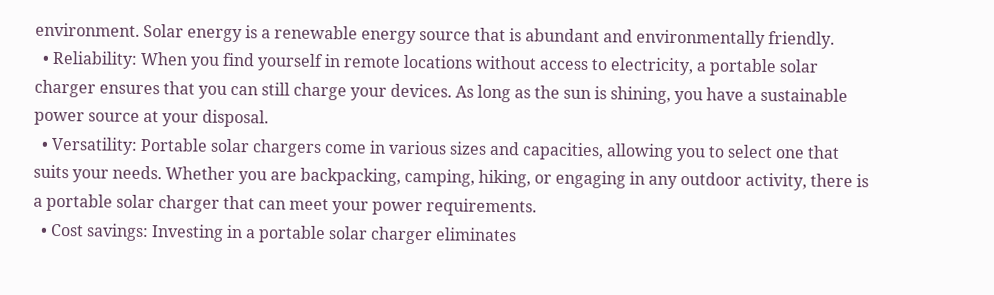environment. Solar energy is a renewable energy source that is abundant and environmentally friendly.
  • Reliability: When you find yourself in remote locations without access to electricity, a portable solar charger ensures that you can still charge your devices. As long as the sun is shining, you have a sustainable power source at your disposal.
  • Versatility: Portable solar chargers come in various sizes and capacities, allowing you to select one that suits your needs. Whether you are backpacking, camping, hiking, or engaging in any outdoor activity, there is a portable solar charger that can meet your power requirements.
  • Cost savings: Investing in a portable solar charger eliminates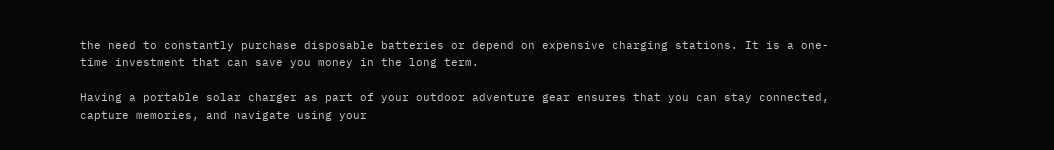the need to constantly purchase disposable batteries or depend on expensive charging stations. It is a one-time investment that can save you money in the long term.

Having a portable solar charger as part of your outdoor adventure gear ensures that you can stay connected, capture memories, and navigate using your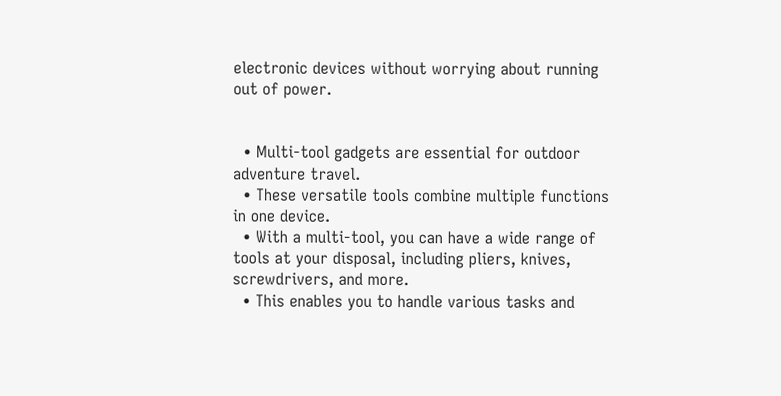electronic devices without worrying about running out of power.


  • Multi-tool gadgets are essential for outdoor adventure travel.
  • These versatile tools combine multiple functions in one device.
  • With a multi-tool, you can have a wide range of tools at your disposal, including pliers, knives, screwdrivers, and more.
  • This enables you to handle various tasks and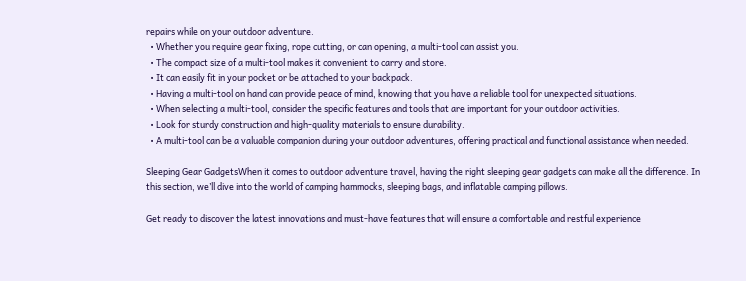repairs while on your outdoor adventure.
  • Whether you require gear fixing, rope cutting, or can opening, a multi-tool can assist you.
  • The compact size of a multi-tool makes it convenient to carry and store.
  • It can easily fit in your pocket or be attached to your backpack.
  • Having a multi-tool on hand can provide peace of mind, knowing that you have a reliable tool for unexpected situations.
  • When selecting a multi-tool, consider the specific features and tools that are important for your outdoor activities.
  • Look for sturdy construction and high-quality materials to ensure durability.
  • A multi-tool can be a valuable companion during your outdoor adventures, offering practical and functional assistance when needed.

Sleeping Gear GadgetsWhen it comes to outdoor adventure travel, having the right sleeping gear gadgets can make all the difference. In this section, we’ll dive into the world of camping hammocks, sleeping bags, and inflatable camping pillows.

Get ready to discover the latest innovations and must-have features that will ensure a comfortable and restful experience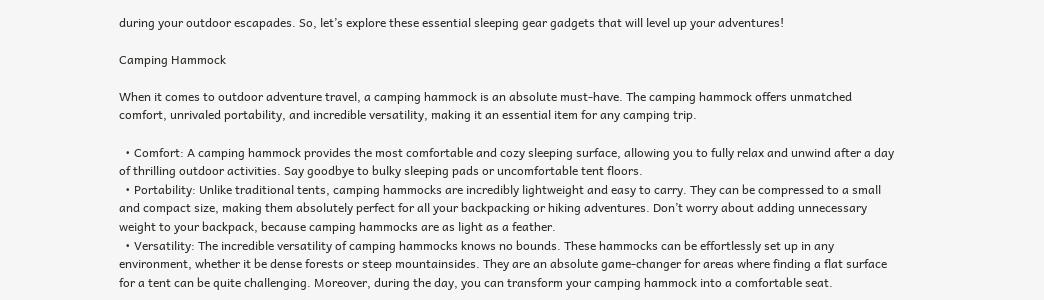during your outdoor escapades. So, let’s explore these essential sleeping gear gadgets that will level up your adventures!

Camping Hammock

When it comes to outdoor adventure travel, a camping hammock is an absolute must-have. The camping hammock offers unmatched comfort, unrivaled portability, and incredible versatility, making it an essential item for any camping trip.

  • Comfort: A camping hammock provides the most comfortable and cozy sleeping surface, allowing you to fully relax and unwind after a day of thrilling outdoor activities. Say goodbye to bulky sleeping pads or uncomfortable tent floors.
  • Portability: Unlike traditional tents, camping hammocks are incredibly lightweight and easy to carry. They can be compressed to a small and compact size, making them absolutely perfect for all your backpacking or hiking adventures. Don’t worry about adding unnecessary weight to your backpack, because camping hammocks are as light as a feather.
  • Versatility: The incredible versatility of camping hammocks knows no bounds. These hammocks can be effortlessly set up in any environment, whether it be dense forests or steep mountainsides. They are an absolute game-changer for areas where finding a flat surface for a tent can be quite challenging. Moreover, during the day, you can transform your camping hammock into a comfortable seat.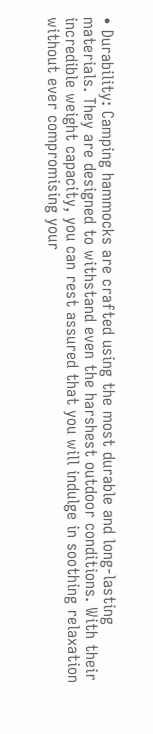• Durability: Camping hammocks are crafted using the most durable and long-lasting materials. They are designed to withstand even the harshest outdoor conditions. With their incredible weight capacity, you can rest assured that you will indulge in soothing relaxation without ever compromising your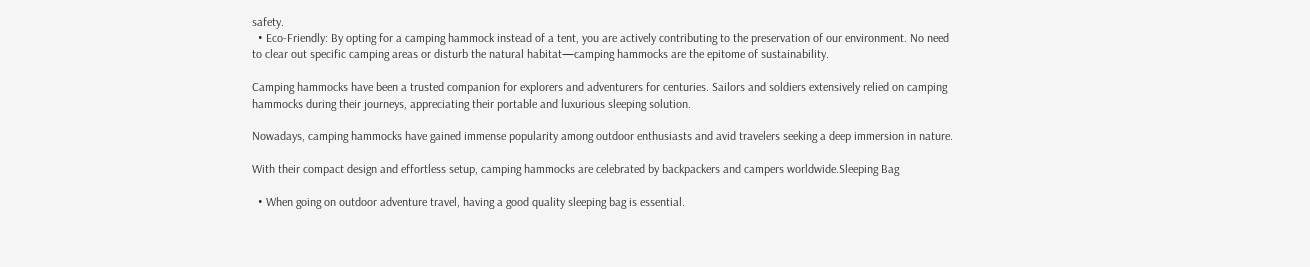safety.
  • Eco-Friendly: By opting for a camping hammock instead of a tent, you are actively contributing to the preservation of our environment. No need to clear out specific camping areas or disturb the natural habitat—camping hammocks are the epitome of sustainability.

Camping hammocks have been a trusted companion for explorers and adventurers for centuries. Sailors and soldiers extensively relied on camping hammocks during their journeys, appreciating their portable and luxurious sleeping solution.

Nowadays, camping hammocks have gained immense popularity among outdoor enthusiasts and avid travelers seeking a deep immersion in nature.

With their compact design and effortless setup, camping hammocks are celebrated by backpackers and campers worldwide.Sleeping Bag

  • When going on outdoor adventure travel, having a good quality sleeping bag is essential.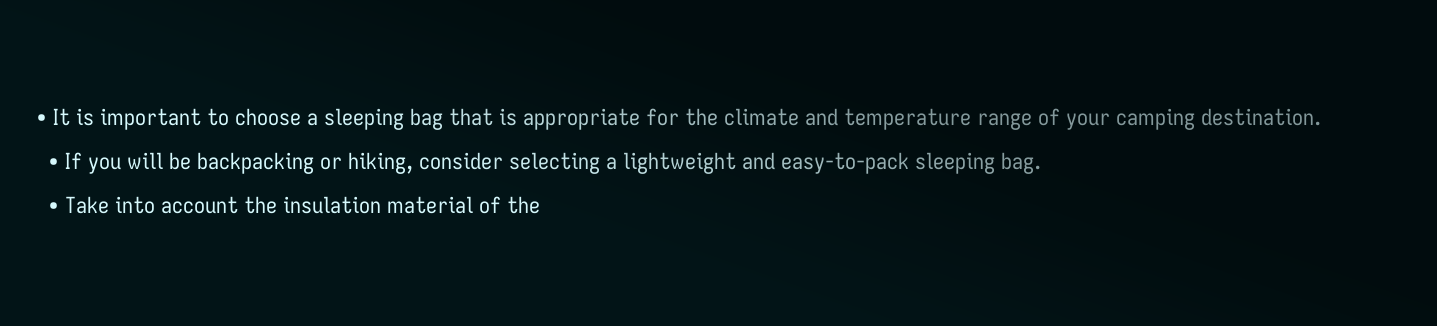• It is important to choose a sleeping bag that is appropriate for the climate and temperature range of your camping destination.
  • If you will be backpacking or hiking, consider selecting a lightweight and easy-to-pack sleeping bag.
  • Take into account the insulation material of the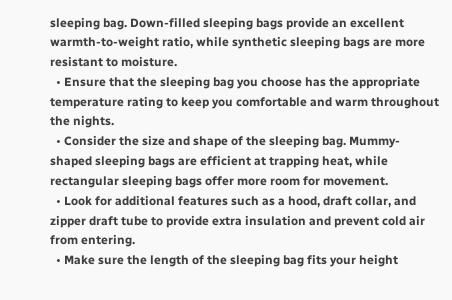sleeping bag. Down-filled sleeping bags provide an excellent warmth-to-weight ratio, while synthetic sleeping bags are more resistant to moisture.
  • Ensure that the sleeping bag you choose has the appropriate temperature rating to keep you comfortable and warm throughout the nights.
  • Consider the size and shape of the sleeping bag. Mummy-shaped sleeping bags are efficient at trapping heat, while rectangular sleeping bags offer more room for movement.
  • Look for additional features such as a hood, draft collar, and zipper draft tube to provide extra insulation and prevent cold air from entering.
  • Make sure the length of the sleeping bag fits your height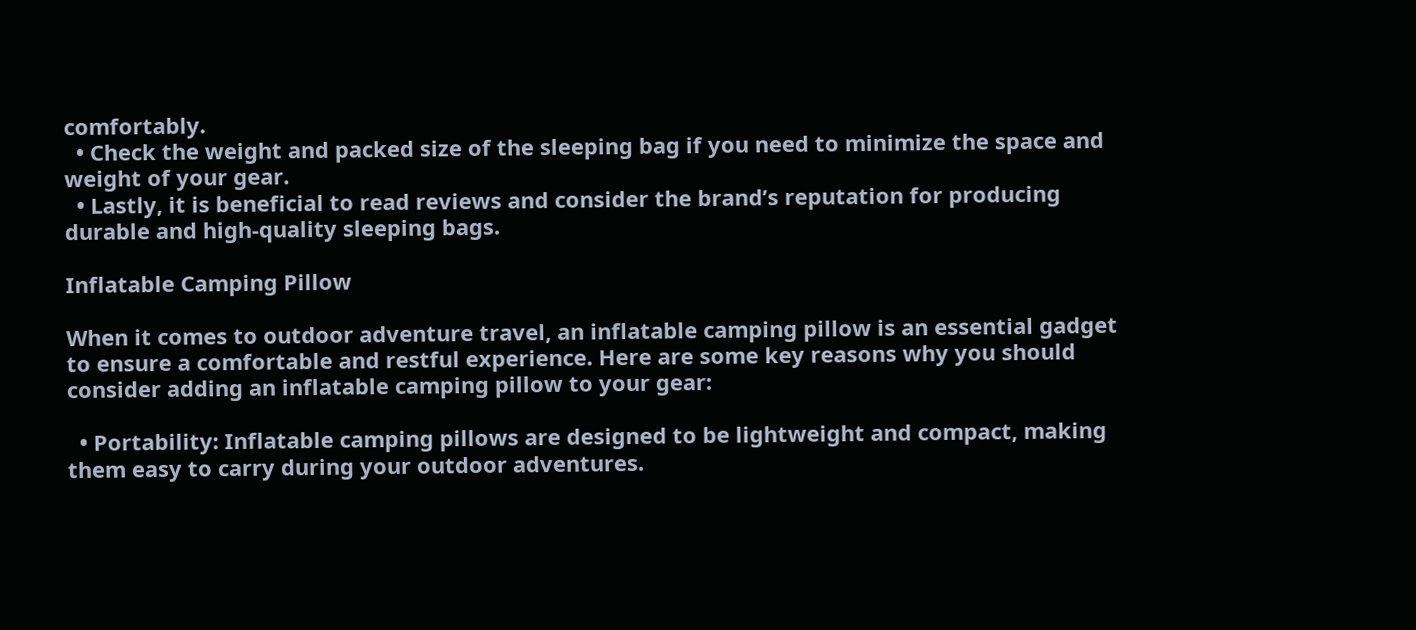comfortably.
  • Check the weight and packed size of the sleeping bag if you need to minimize the space and weight of your gear.
  • Lastly, it is beneficial to read reviews and consider the brand’s reputation for producing durable and high-quality sleeping bags.

Inflatable Camping Pillow

When it comes to outdoor adventure travel, an inflatable camping pillow is an essential gadget to ensure a comfortable and restful experience. Here are some key reasons why you should consider adding an inflatable camping pillow to your gear:

  • Portability: Inflatable camping pillows are designed to be lightweight and compact, making them easy to carry during your outdoor adventures.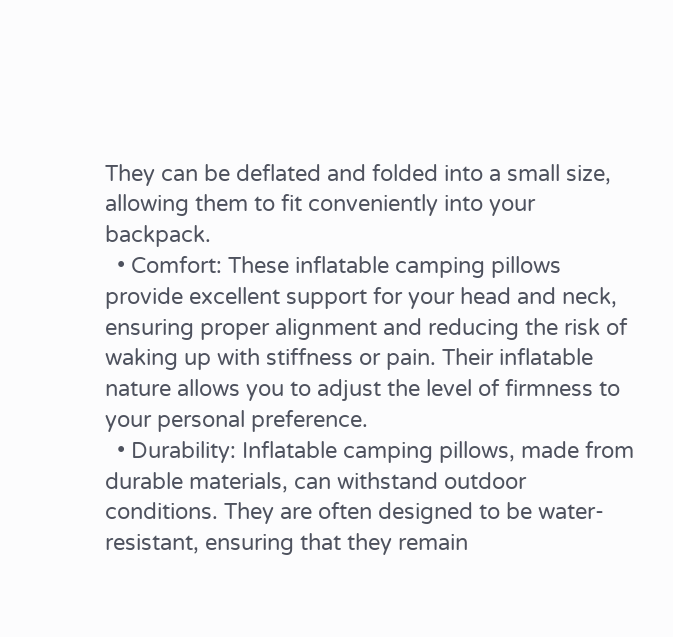They can be deflated and folded into a small size, allowing them to fit conveniently into your backpack.
  • Comfort: These inflatable camping pillows provide excellent support for your head and neck, ensuring proper alignment and reducing the risk of waking up with stiffness or pain. Their inflatable nature allows you to adjust the level of firmness to your personal preference.
  • Durability: Inflatable camping pillows, made from durable materials, can withstand outdoor conditions. They are often designed to be water-resistant, ensuring that they remain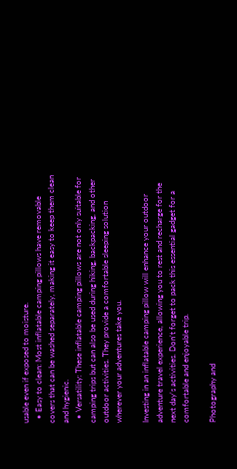usable even if exposed to moisture.
  • Easy to clean: Most inflatable camping pillows have removable covers that can be washed separately, making it easy to keep them clean and hygienic.
  • Versatility: These inflatable camping pillows are not only suitable for camping trips but can also be used during hiking, backpacking, and other outdoor activities. They provide a comfortable sleeping solution wherever your adventures take you.

Investing in an inflatable camping pillow will enhance your outdoor adventure travel experience, allowing you to rest and recharge for the next day’s activities. Don’t forget to pack this essential gadget for a comfortable and enjoyable trip.

Photography and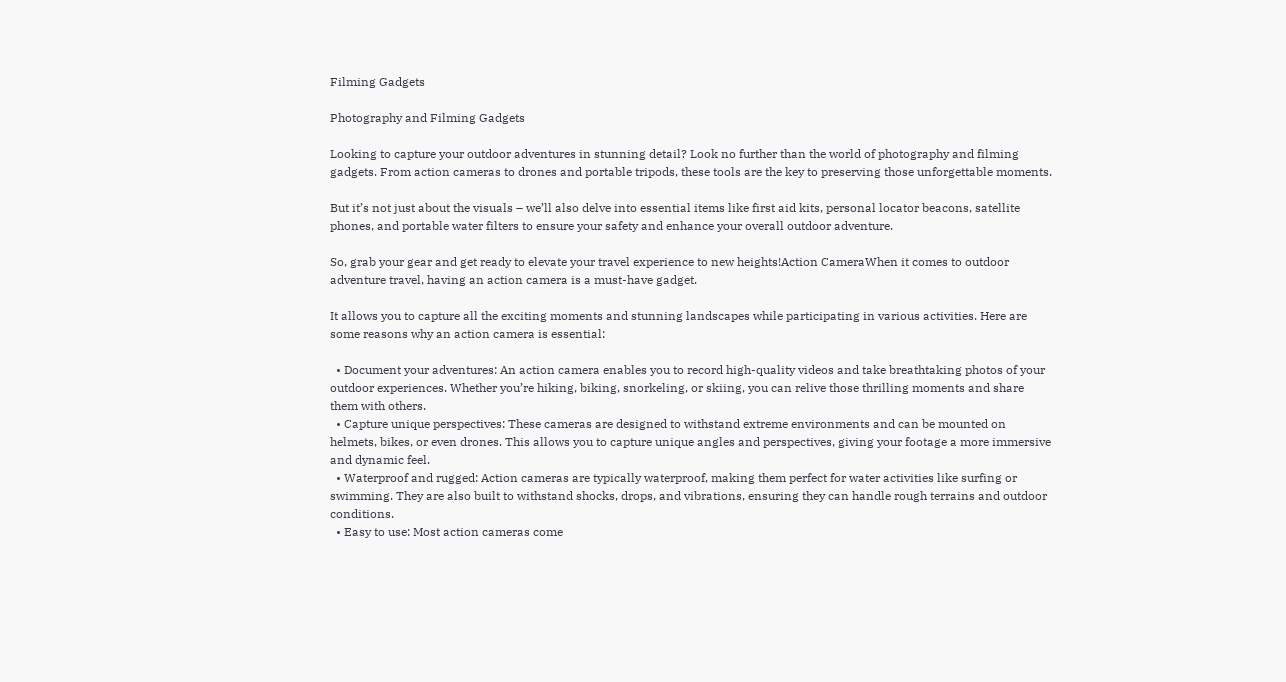Filming Gadgets

Photography and Filming Gadgets

Looking to capture your outdoor adventures in stunning detail? Look no further than the world of photography and filming gadgets. From action cameras to drones and portable tripods, these tools are the key to preserving those unforgettable moments.

But it’s not just about the visuals – we’ll also delve into essential items like first aid kits, personal locator beacons, satellite phones, and portable water filters to ensure your safety and enhance your overall outdoor adventure.

So, grab your gear and get ready to elevate your travel experience to new heights!Action CameraWhen it comes to outdoor adventure travel, having an action camera is a must-have gadget.

It allows you to capture all the exciting moments and stunning landscapes while participating in various activities. Here are some reasons why an action camera is essential:

  • Document your adventures: An action camera enables you to record high-quality videos and take breathtaking photos of your outdoor experiences. Whether you’re hiking, biking, snorkeling, or skiing, you can relive those thrilling moments and share them with others.
  • Capture unique perspectives: These cameras are designed to withstand extreme environments and can be mounted on helmets, bikes, or even drones. This allows you to capture unique angles and perspectives, giving your footage a more immersive and dynamic feel.
  • Waterproof and rugged: Action cameras are typically waterproof, making them perfect for water activities like surfing or swimming. They are also built to withstand shocks, drops, and vibrations, ensuring they can handle rough terrains and outdoor conditions.
  • Easy to use: Most action cameras come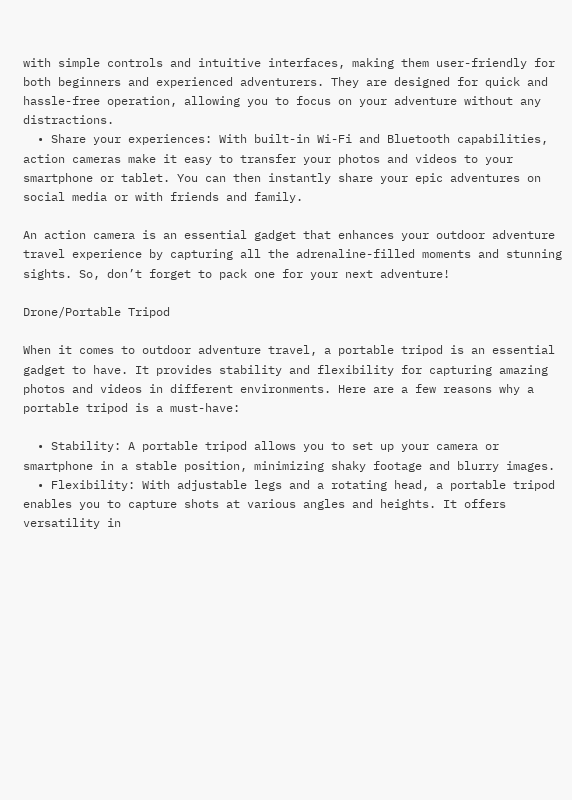with simple controls and intuitive interfaces, making them user-friendly for both beginners and experienced adventurers. They are designed for quick and hassle-free operation, allowing you to focus on your adventure without any distractions.
  • Share your experiences: With built-in Wi-Fi and Bluetooth capabilities, action cameras make it easy to transfer your photos and videos to your smartphone or tablet. You can then instantly share your epic adventures on social media or with friends and family.

An action camera is an essential gadget that enhances your outdoor adventure travel experience by capturing all the adrenaline-filled moments and stunning sights. So, don’t forget to pack one for your next adventure!

Drone/Portable Tripod

When it comes to outdoor adventure travel, a portable tripod is an essential gadget to have. It provides stability and flexibility for capturing amazing photos and videos in different environments. Here are a few reasons why a portable tripod is a must-have:

  • Stability: A portable tripod allows you to set up your camera or smartphone in a stable position, minimizing shaky footage and blurry images.
  • Flexibility: With adjustable legs and a rotating head, a portable tripod enables you to capture shots at various angles and heights. It offers versatility in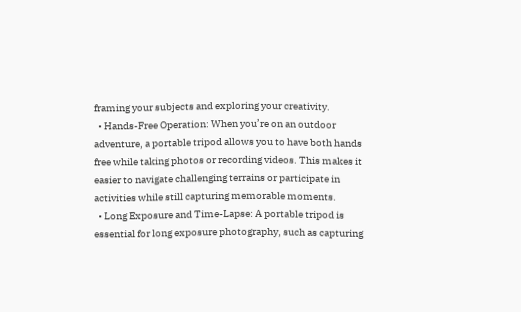framing your subjects and exploring your creativity.
  • Hands-Free Operation: When you’re on an outdoor adventure, a portable tripod allows you to have both hands free while taking photos or recording videos. This makes it easier to navigate challenging terrains or participate in activities while still capturing memorable moments.
  • Long Exposure and Time-Lapse: A portable tripod is essential for long exposure photography, such as capturing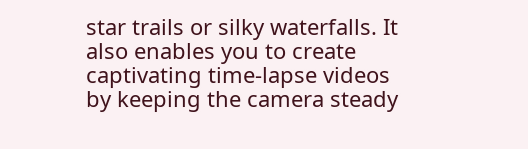star trails or silky waterfalls. It also enables you to create captivating time-lapse videos by keeping the camera steady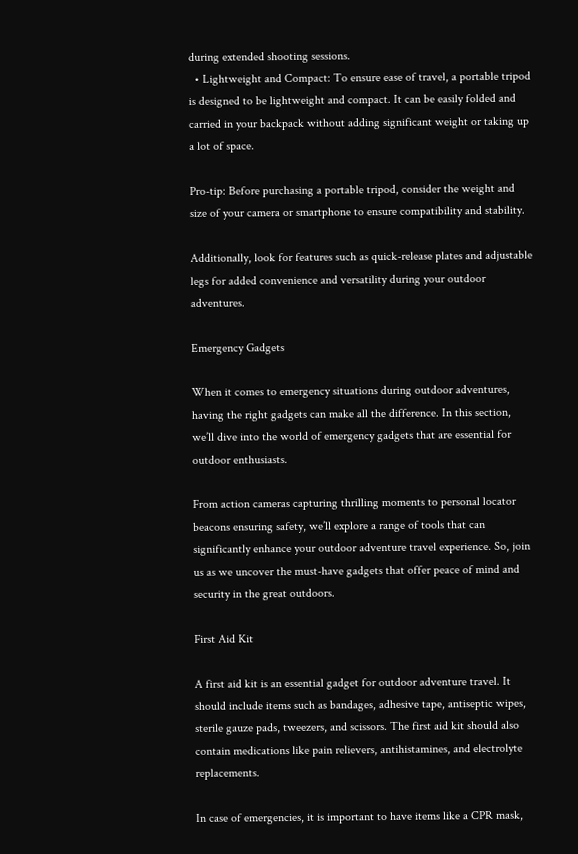during extended shooting sessions.
  • Lightweight and Compact: To ensure ease of travel, a portable tripod is designed to be lightweight and compact. It can be easily folded and carried in your backpack without adding significant weight or taking up a lot of space.

Pro-tip: Before purchasing a portable tripod, consider the weight and size of your camera or smartphone to ensure compatibility and stability.

Additionally, look for features such as quick-release plates and adjustable legs for added convenience and versatility during your outdoor adventures.

Emergency Gadgets

When it comes to emergency situations during outdoor adventures, having the right gadgets can make all the difference. In this section, we’ll dive into the world of emergency gadgets that are essential for outdoor enthusiasts.

From action cameras capturing thrilling moments to personal locator beacons ensuring safety, we’ll explore a range of tools that can significantly enhance your outdoor adventure travel experience. So, join us as we uncover the must-have gadgets that offer peace of mind and security in the great outdoors.

First Aid Kit

A first aid kit is an essential gadget for outdoor adventure travel. It should include items such as bandages, adhesive tape, antiseptic wipes, sterile gauze pads, tweezers, and scissors. The first aid kit should also contain medications like pain relievers, antihistamines, and electrolyte replacements.

In case of emergencies, it is important to have items like a CPR mask,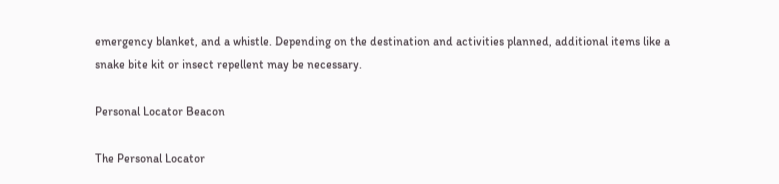emergency blanket, and a whistle. Depending on the destination and activities planned, additional items like a snake bite kit or insect repellent may be necessary.

Personal Locator Beacon

The Personal Locator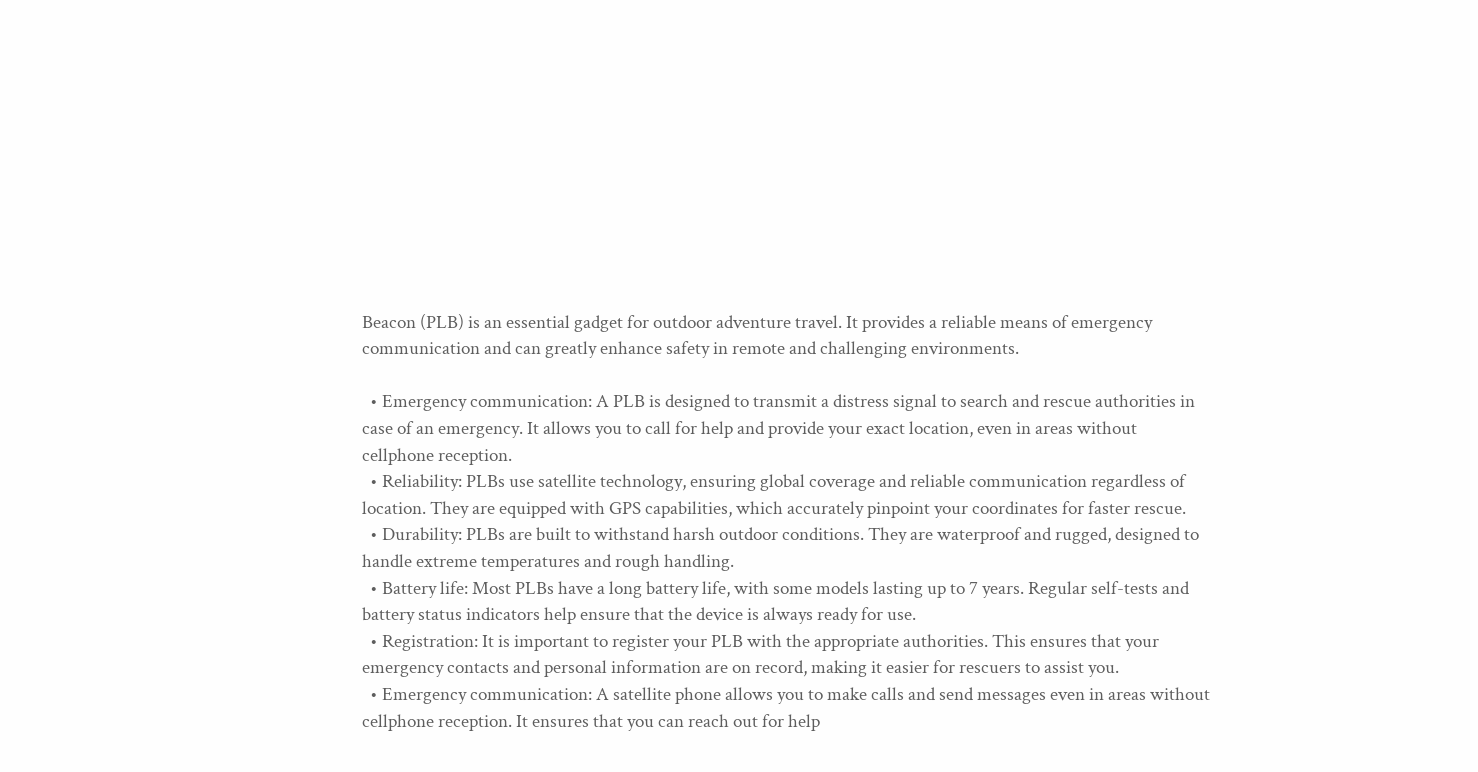Beacon (PLB) is an essential gadget for outdoor adventure travel. It provides a reliable means of emergency communication and can greatly enhance safety in remote and challenging environments.

  • Emergency communication: A PLB is designed to transmit a distress signal to search and rescue authorities in case of an emergency. It allows you to call for help and provide your exact location, even in areas without cellphone reception.
  • Reliability: PLBs use satellite technology, ensuring global coverage and reliable communication regardless of location. They are equipped with GPS capabilities, which accurately pinpoint your coordinates for faster rescue.
  • Durability: PLBs are built to withstand harsh outdoor conditions. They are waterproof and rugged, designed to handle extreme temperatures and rough handling.
  • Battery life: Most PLBs have a long battery life, with some models lasting up to 7 years. Regular self-tests and battery status indicators help ensure that the device is always ready for use.
  • Registration: It is important to register your PLB with the appropriate authorities. This ensures that your emergency contacts and personal information are on record, making it easier for rescuers to assist you.
  • Emergency communication: A satellite phone allows you to make calls and send messages even in areas without cellphone reception. It ensures that you can reach out for help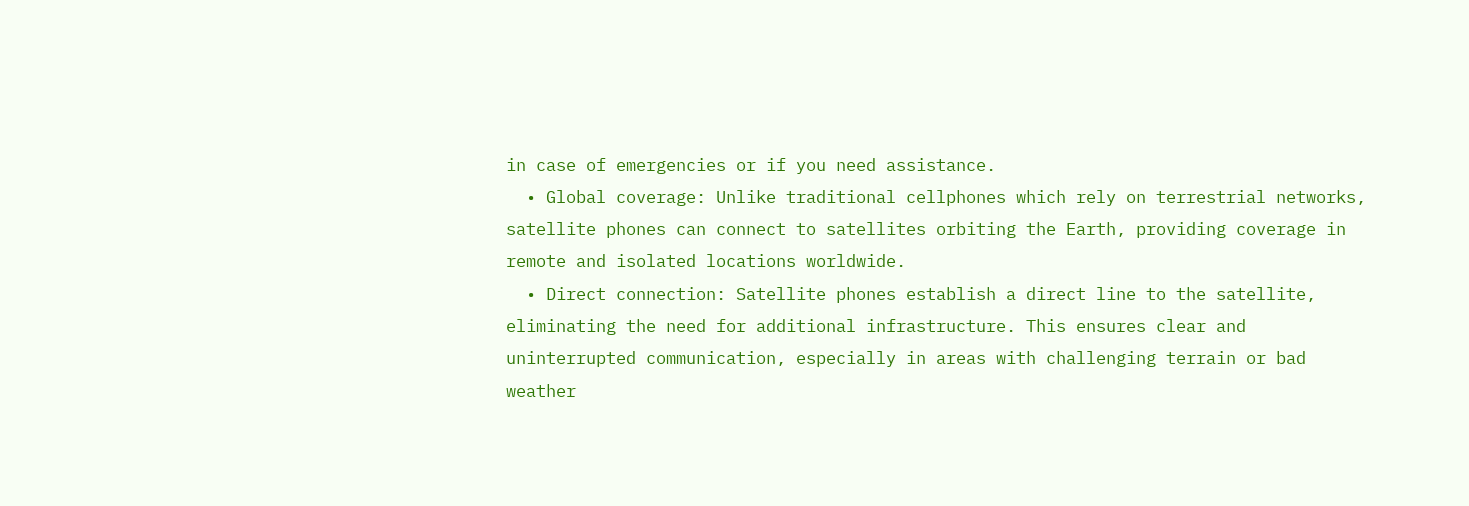in case of emergencies or if you need assistance.
  • Global coverage: Unlike traditional cellphones which rely on terrestrial networks, satellite phones can connect to satellites orbiting the Earth, providing coverage in remote and isolated locations worldwide.
  • Direct connection: Satellite phones establish a direct line to the satellite, eliminating the need for additional infrastructure. This ensures clear and uninterrupted communication, especially in areas with challenging terrain or bad weather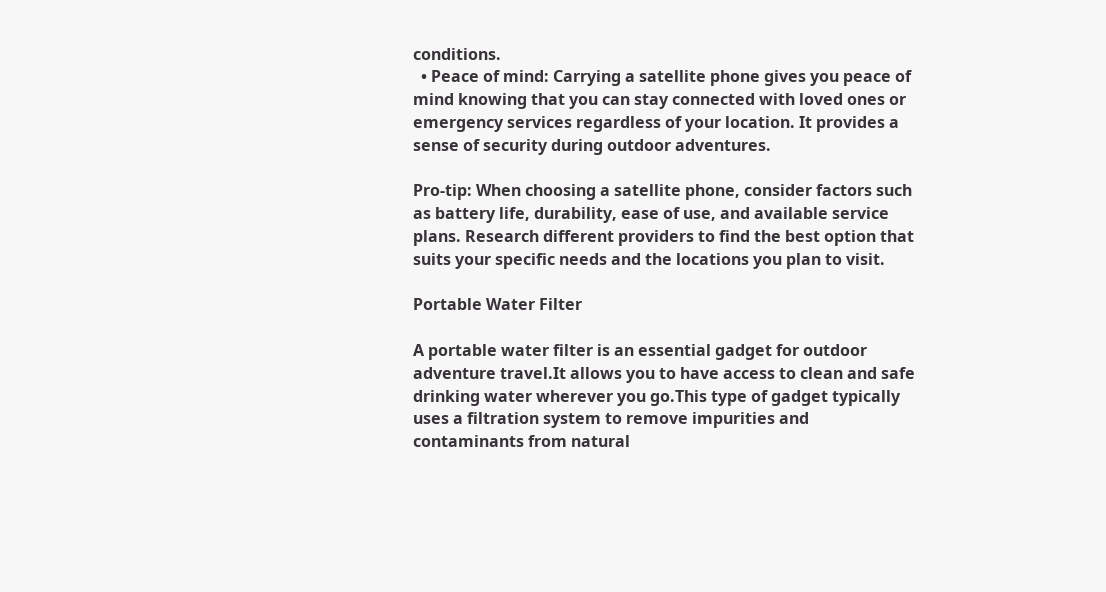conditions.
  • Peace of mind: Carrying a satellite phone gives you peace of mind knowing that you can stay connected with loved ones or emergency services regardless of your location. It provides a sense of security during outdoor adventures.

Pro-tip: When choosing a satellite phone, consider factors such as battery life, durability, ease of use, and available service plans. Research different providers to find the best option that suits your specific needs and the locations you plan to visit.

Portable Water Filter

A portable water filter is an essential gadget for outdoor adventure travel.It allows you to have access to clean and safe drinking water wherever you go.This type of gadget typically uses a filtration system to remove impurities and contaminants from natural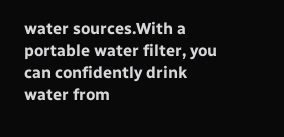water sources.With a portable water filter, you can confidently drink water from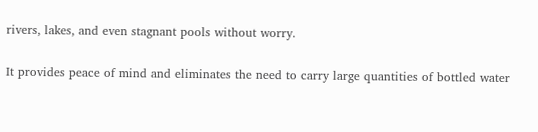rivers, lakes, and even stagnant pools without worry.

It provides peace of mind and eliminates the need to carry large quantities of bottled water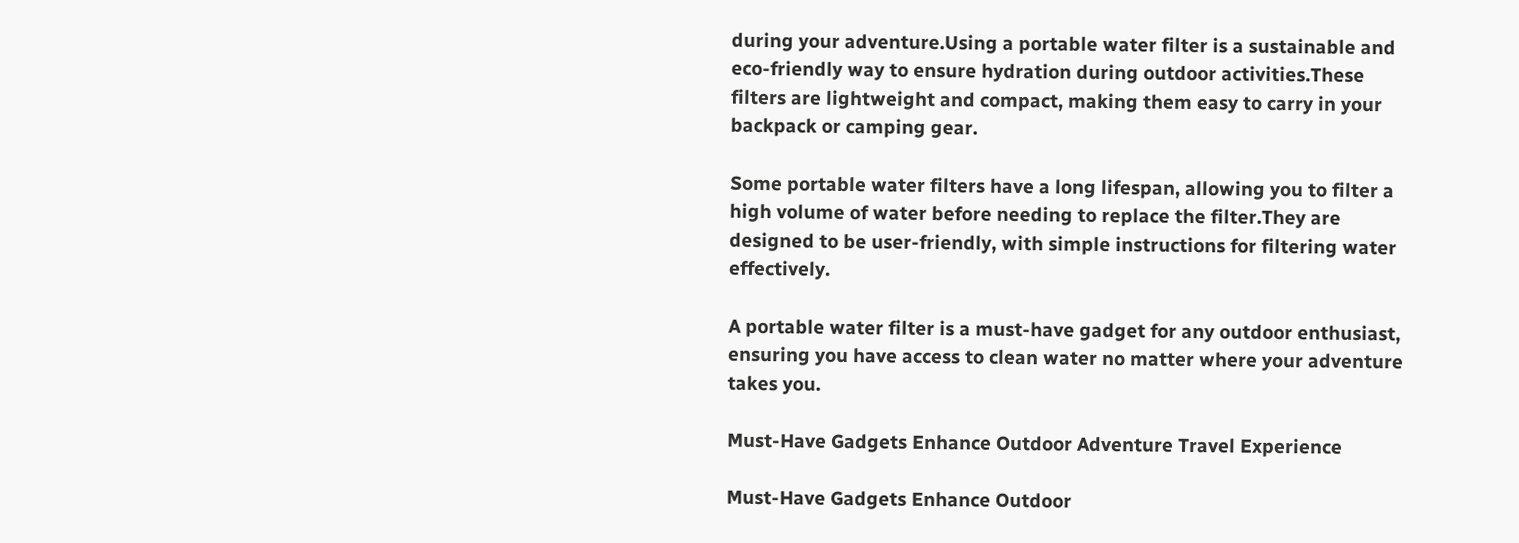during your adventure.Using a portable water filter is a sustainable and eco-friendly way to ensure hydration during outdoor activities.These filters are lightweight and compact, making them easy to carry in your backpack or camping gear.

Some portable water filters have a long lifespan, allowing you to filter a high volume of water before needing to replace the filter.They are designed to be user-friendly, with simple instructions for filtering water effectively.

A portable water filter is a must-have gadget for any outdoor enthusiast, ensuring you have access to clean water no matter where your adventure takes you.

Must-Have Gadgets Enhance Outdoor Adventure Travel Experience

Must-Have Gadgets Enhance Outdoor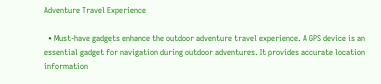Adventure Travel Experience

  • Must-have gadgets enhance the outdoor adventure travel experience. A GPS device is an essential gadget for navigation during outdoor adventures. It provides accurate location information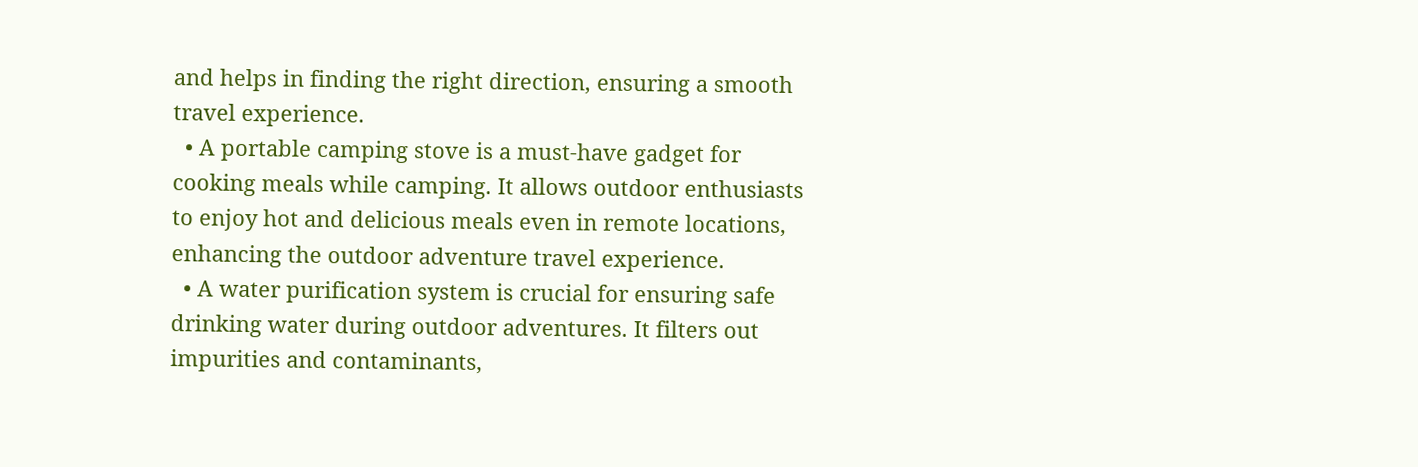and helps in finding the right direction, ensuring a smooth travel experience.
  • A portable camping stove is a must-have gadget for cooking meals while camping. It allows outdoor enthusiasts to enjoy hot and delicious meals even in remote locations, enhancing the outdoor adventure travel experience.
  • A water purification system is crucial for ensuring safe drinking water during outdoor adventures. It filters out impurities and contaminants,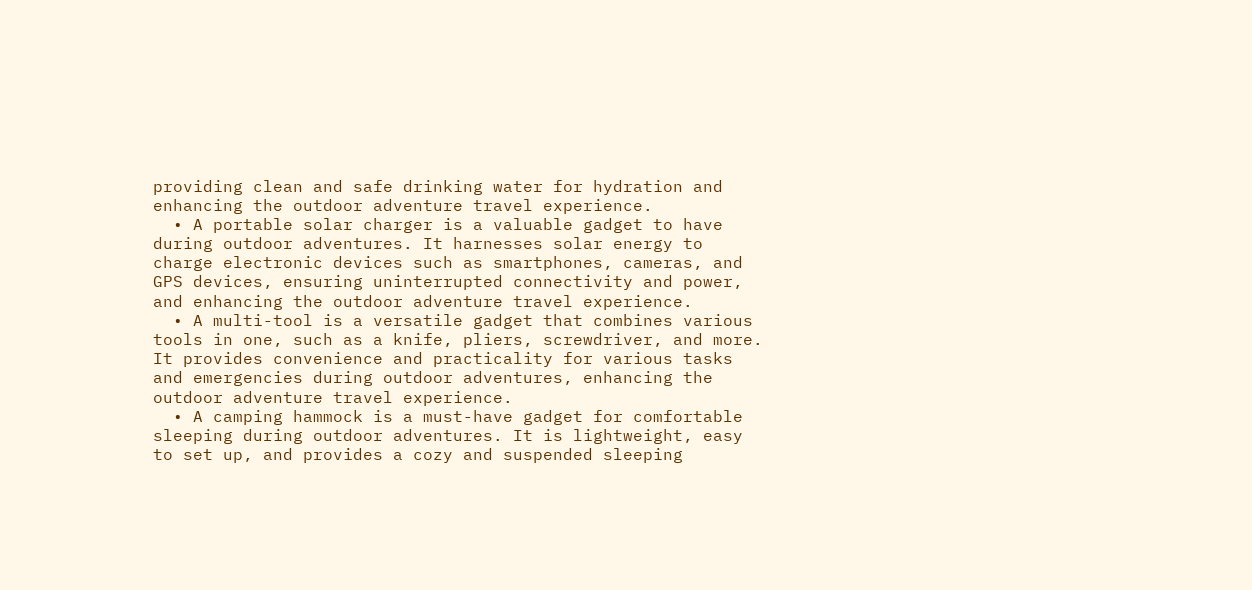providing clean and safe drinking water for hydration and enhancing the outdoor adventure travel experience.
  • A portable solar charger is a valuable gadget to have during outdoor adventures. It harnesses solar energy to charge electronic devices such as smartphones, cameras, and GPS devices, ensuring uninterrupted connectivity and power, and enhancing the outdoor adventure travel experience.
  • A multi-tool is a versatile gadget that combines various tools in one, such as a knife, pliers, screwdriver, and more. It provides convenience and practicality for various tasks and emergencies during outdoor adventures, enhancing the outdoor adventure travel experience.
  • A camping hammock is a must-have gadget for comfortable sleeping during outdoor adventures. It is lightweight, easy to set up, and provides a cozy and suspended sleeping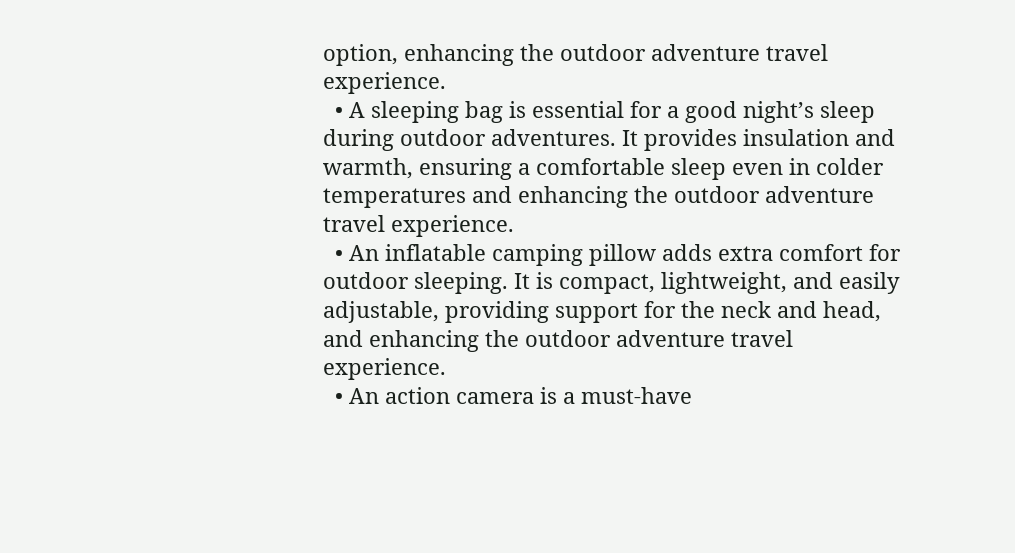option, enhancing the outdoor adventure travel experience.
  • A sleeping bag is essential for a good night’s sleep during outdoor adventures. It provides insulation and warmth, ensuring a comfortable sleep even in colder temperatures and enhancing the outdoor adventure travel experience.
  • An inflatable camping pillow adds extra comfort for outdoor sleeping. It is compact, lightweight, and easily adjustable, providing support for the neck and head, and enhancing the outdoor adventure travel experience.
  • An action camera is a must-have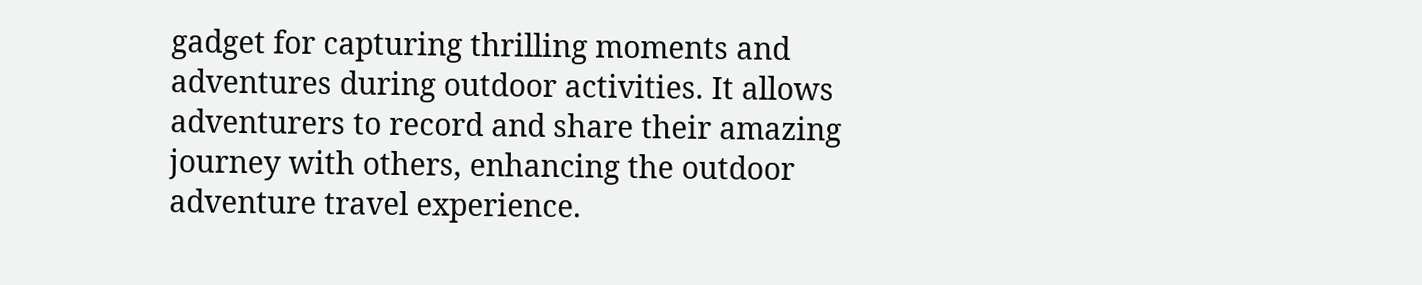gadget for capturing thrilling moments and adventures during outdoor activities. It allows adventurers to record and share their amazing journey with others, enhancing the outdoor adventure travel experience.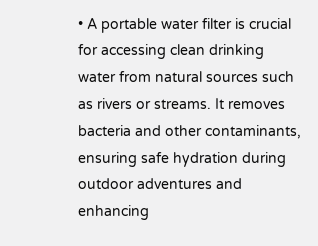• A portable water filter is crucial for accessing clean drinking water from natural sources such as rivers or streams. It removes bacteria and other contaminants, ensuring safe hydration during outdoor adventures and enhancing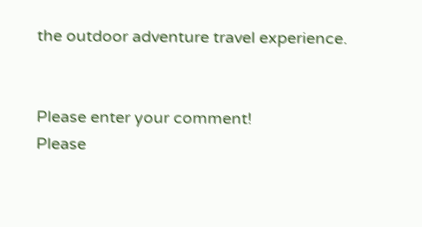the outdoor adventure travel experience.


Please enter your comment!
Please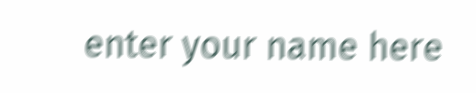enter your name here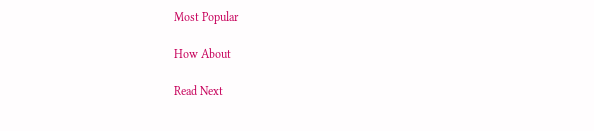Most Popular

How About

Read Next